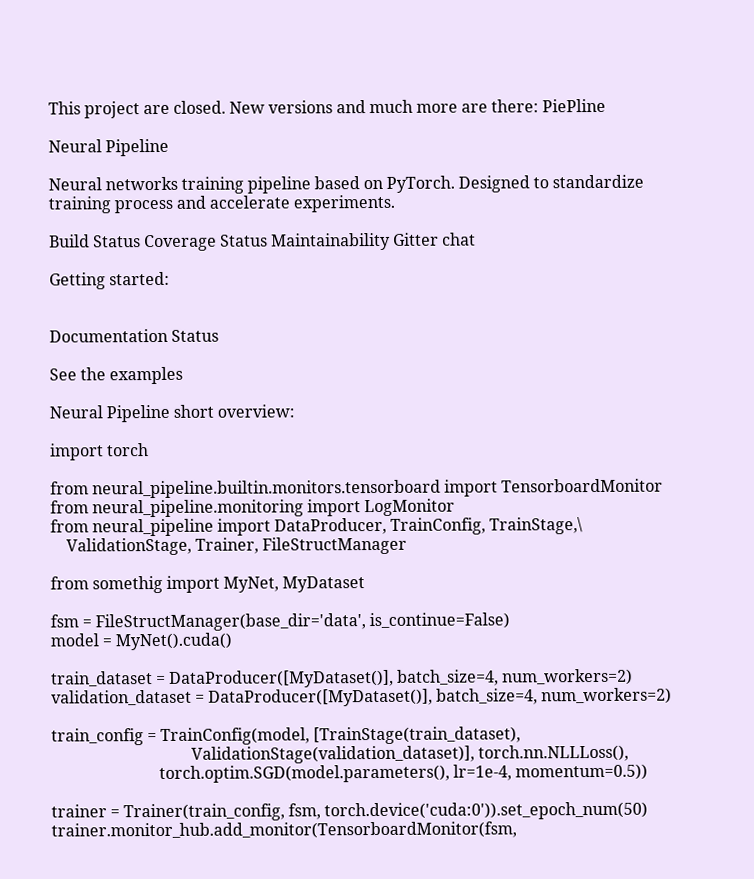This project are closed. New versions and much more are there: PiePline

Neural Pipeline

Neural networks training pipeline based on PyTorch. Designed to standardize training process and accelerate experiments.

Build Status Coverage Status Maintainability Gitter chat

Getting started:


Documentation Status

See the examples

Neural Pipeline short overview:

import torch

from neural_pipeline.builtin.monitors.tensorboard import TensorboardMonitor
from neural_pipeline.monitoring import LogMonitor
from neural_pipeline import DataProducer, TrainConfig, TrainStage,\
    ValidationStage, Trainer, FileStructManager

from somethig import MyNet, MyDataset

fsm = FileStructManager(base_dir='data', is_continue=False)
model = MyNet().cuda()

train_dataset = DataProducer([MyDataset()], batch_size=4, num_workers=2)
validation_dataset = DataProducer([MyDataset()], batch_size=4, num_workers=2)

train_config = TrainConfig(model, [TrainStage(train_dataset),
                                   ValidationStage(validation_dataset)], torch.nn.NLLLoss(),
                           torch.optim.SGD(model.parameters(), lr=1e-4, momentum=0.5))

trainer = Trainer(train_config, fsm, torch.device('cuda:0')).set_epoch_num(50)
trainer.monitor_hub.add_monitor(TensorboardMonitor(fsm,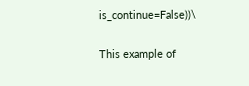is_continue=False))\

This example of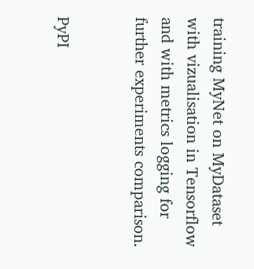training MyNet on MyDataset with vizualisation in Tensorflow and with metrics logging for further experiments comparison.


PyPI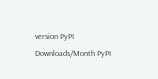version PyPI Downloads/Month PyPI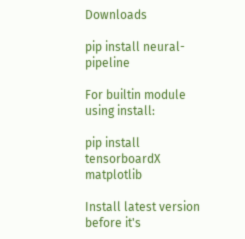Downloads

pip install neural-pipeline

For builtin module using install:

pip install tensorboardX matplotlib

Install latest version before it's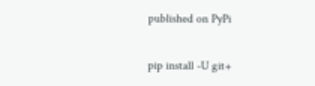published on PyPi

pip install -U git+